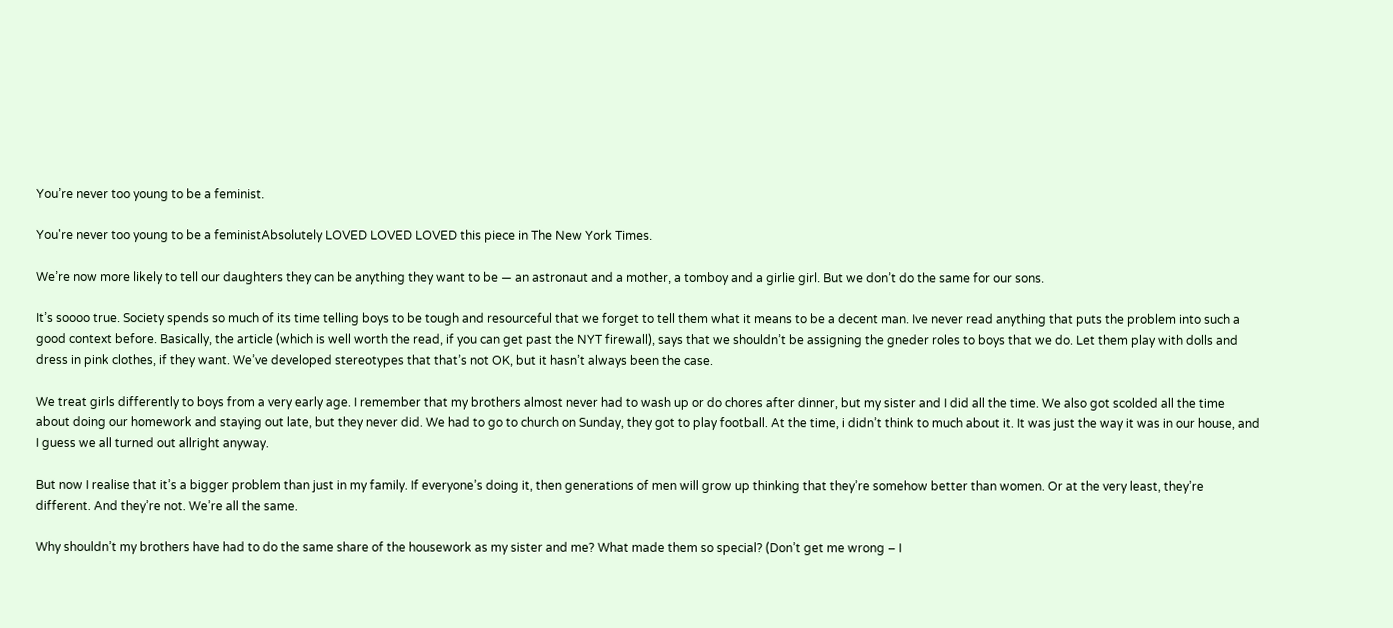You’re never too young to be a feminist.

You're never too young to be a feministAbsolutely LOVED LOVED LOVED this piece in The New York Times.

We’re now more likely to tell our daughters they can be anything they want to be — an astronaut and a mother, a tomboy and a girlie girl. But we don’t do the same for our sons.

It’s soooo true. Society spends so much of its time telling boys to be tough and resourceful that we forget to tell them what it means to be a decent man. Ive never read anything that puts the problem into such a good context before. Basically, the article (which is well worth the read, if you can get past the NYT firewall), says that we shouldn’t be assigning the gneder roles to boys that we do. Let them play with dolls and dress in pink clothes, if they want. We’ve developed stereotypes that that’s not OK, but it hasn’t always been the case.

We treat girls differently to boys from a very early age. I remember that my brothers almost never had to wash up or do chores after dinner, but my sister and I did all the time. We also got scolded all the time about doing our homework and staying out late, but they never did. We had to go to church on Sunday, they got to play football. At the time, i didn’t think to much about it. It was just the way it was in our house, and I guess we all turned out allright anyway.

But now I realise that it’s a bigger problem than just in my family. If everyone’s doing it, then generations of men will grow up thinking that they’re somehow better than women. Or at the very least, they’re different. And they’re not. We’re all the same.

Why shouldn’t my brothers have had to do the same share of the housework as my sister and me? What made them so special? (Don’t get me wrong – I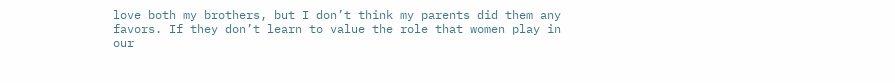love both my brothers, but I don’t think my parents did them any favors. If they don’t learn to value the role that women play in our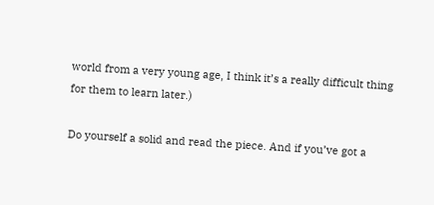world from a very young age, I think it’s a really difficult thing for them to learn later.)

Do yourself a solid and read the piece. And if you’ve got a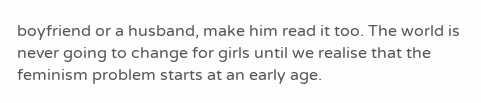boyfriend or a husband, make him read it too. The world is never going to change for girls until we realise that the feminism problem starts at an early age.